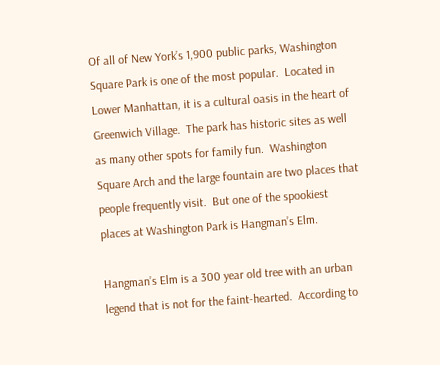Of all of New York’s 1,900 public parks, Washington Square Park is one of the most popular.  Located in Lower Manhattan, it is a cultural oasis in the heart of Greenwich Village.  The park has historic sites as well as many other spots for family fun.  Washington Square Arch and the large fountain are two places that people frequently visit.  But one of the spookiest places at Washington Park is Hangman’s Elm.

Hangman’s Elm is a 300 year old tree with an urban legend that is not for the faint-hearted.  According to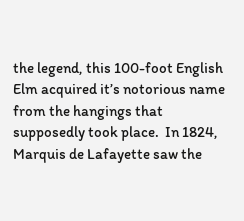the legend, this 100-foot English Elm acquired it’s notorious name from the hangings that supposedly took place.  In 1824, Marquis de Lafayette saw the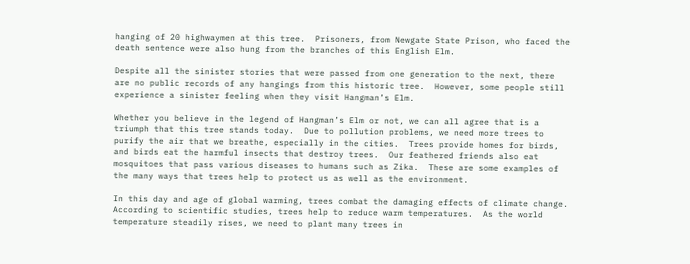hanging of 20 highwaymen at this tree.  Prisoners, from Newgate State Prison, who faced the death sentence were also hung from the branches of this English Elm.

Despite all the sinister stories that were passed from one generation to the next, there are no public records of any hangings from this historic tree.  However, some people still experience a sinister feeling when they visit Hangman’s Elm.

Whether you believe in the legend of Hangman’s Elm or not, we can all agree that is a triumph that this tree stands today.  Due to pollution problems, we need more trees to purify the air that we breathe, especially in the cities.  Trees provide homes for birds, and birds eat the harmful insects that destroy trees.  Our feathered friends also eat mosquitoes that pass various diseases to humans such as Zika.  These are some examples of the many ways that trees help to protect us as well as the environment.

In this day and age of global warming, trees combat the damaging effects of climate change.  According to scientific studies, trees help to reduce warm temperatures.  As the world temperature steadily rises, we need to plant many trees in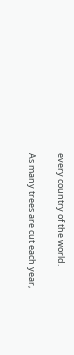every country of the world.

As many trees are cut each year,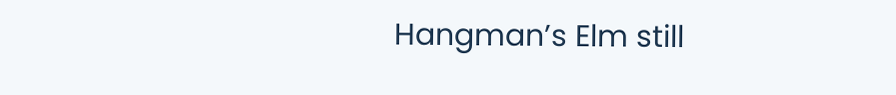Hangman’s Elm still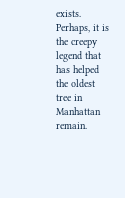exists.  Perhaps, it is the creepy legend that has helped the oldest tree in Manhattan remain.